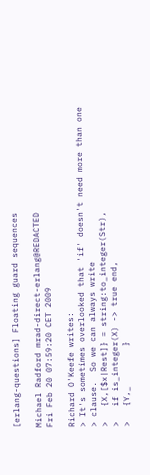[erlang-questions] Floating guard sequences

Michael Radford mrad-direct-erlang@REDACTED
Fri Feb 20 07:59:20 CET 2009

Richard O'Keefe writes:
> It's sometimes overlooked that 'if' doesn't need more than one
> clause.  So we can always write
>   {X,[$x|Rest]} = string:to_integer(Str),
>   if is_integer(X) -> true end,
>   {Y,_        }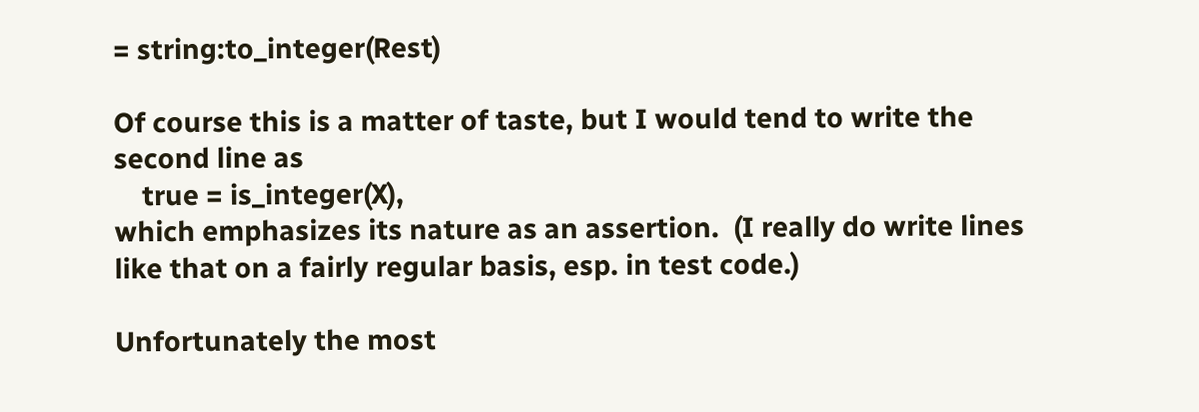= string:to_integer(Rest)

Of course this is a matter of taste, but I would tend to write the
second line as
    true = is_integer(X),
which emphasizes its nature as an assertion.  (I really do write lines
like that on a fairly regular basis, esp. in test code.)

Unfortunately the most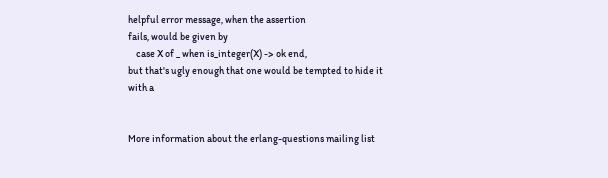helpful error message, when the assertion
fails, would be given by
    case X of _ when is_integer(X) -> ok end,
but that's ugly enough that one would be tempted to hide it with a


More information about the erlang-questions mailing list